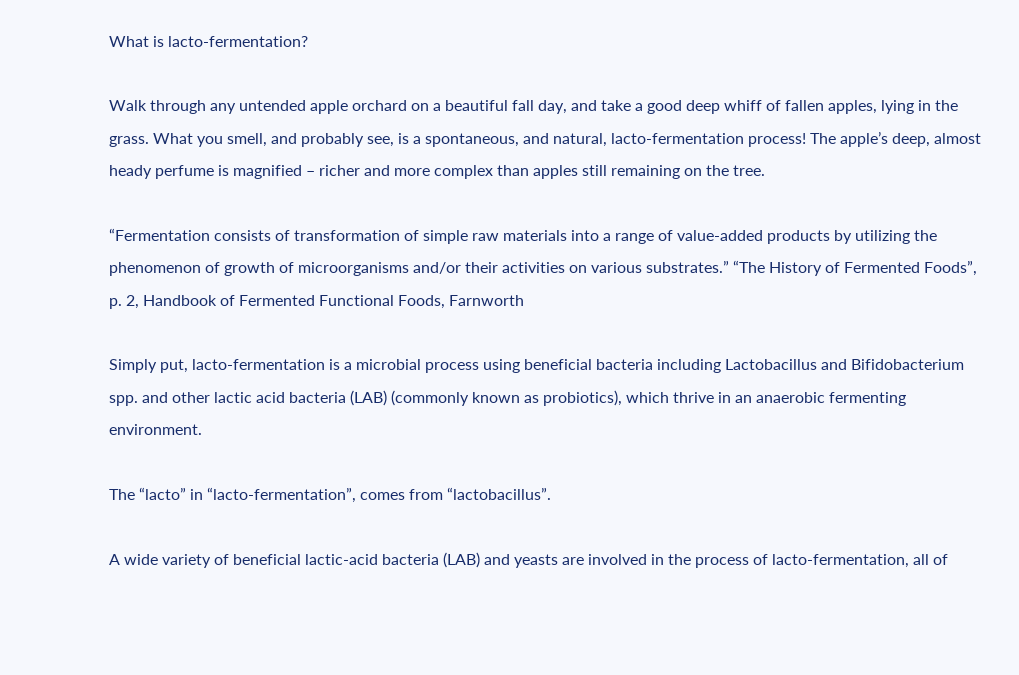What is lacto-fermentation?

Walk through any untended apple orchard on a beautiful fall day, and take a good deep whiff of fallen apples, lying in the grass. What you smell, and probably see, is a spontaneous, and natural, lacto-fermentation process! The apple’s deep, almost heady perfume is magnified – richer and more complex than apples still remaining on the tree.

“Fermentation consists of transformation of simple raw materials into a range of value-added products by utilizing the phenomenon of growth of microorganisms and/or their activities on various substrates.” “The History of Fermented Foods”, p. 2, Handbook of Fermented Functional Foods, Farnworth

Simply put, lacto-fermentation is a microbial process using beneficial bacteria including Lactobacillus and Bifidobacterium spp. and other lactic acid bacteria (LAB) (commonly known as probiotics), which thrive in an anaerobic fermenting environment.

The “lacto” in “lacto-fermentation”, comes from “lactobacillus”.

A wide variety of beneficial lactic-acid bacteria (LAB) and yeasts are involved in the process of lacto-fermentation, all of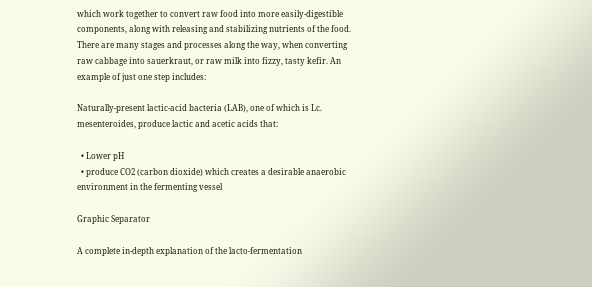which work together to convert raw food into more easily-digestible components, along with releasing and stabilizing nutrients of the food. There are many stages and processes along the way, when converting raw cabbage into sauerkraut, or raw milk into fizzy, tasty kefir. An example of just one step includes:

Naturally-present lactic-acid bacteria (LAB), one of which is Lc. mesenteroides, produce lactic and acetic acids that:

  • Lower pH
  • produce CO2 (carbon dioxide) which creates a desirable anaerobic environment in the fermenting vessel

Graphic Separator

A complete in-depth explanation of the lacto-fermentation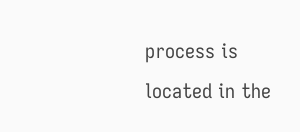process is located in the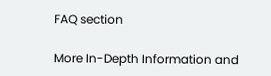FAQ section

More In-Depth Information and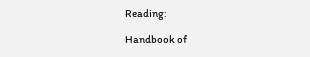Reading:

Handbook of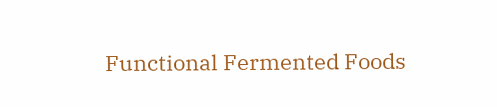Functional Fermented Foods